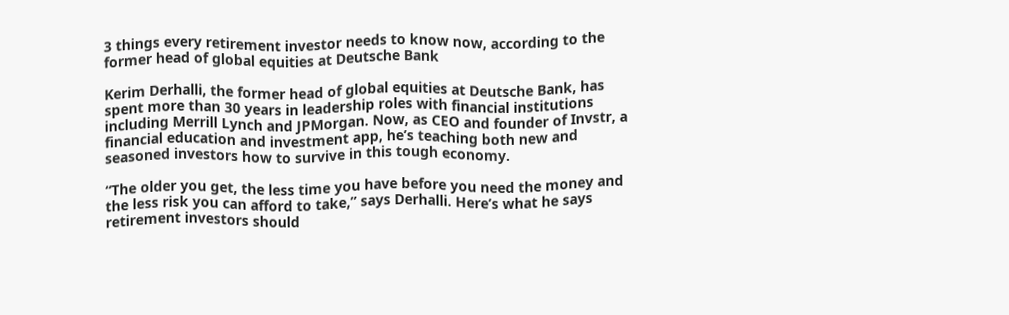3 things every retirement investor needs to know now, according to the former head of global equities at Deutsche Bank

Kerim Derhalli, the former head of global equities at Deutsche Bank, has spent more than 30 years in leadership roles with financial institutions including Merrill Lynch and JPMorgan. Now, as CEO and founder of Invstr, a financial education and investment app, he’s teaching both new and seasoned investors how to survive in this tough economy.

“The older you get, the less time you have before you need the money and the less risk you can afford to take,” says Derhalli. Here’s what he says retirement investors should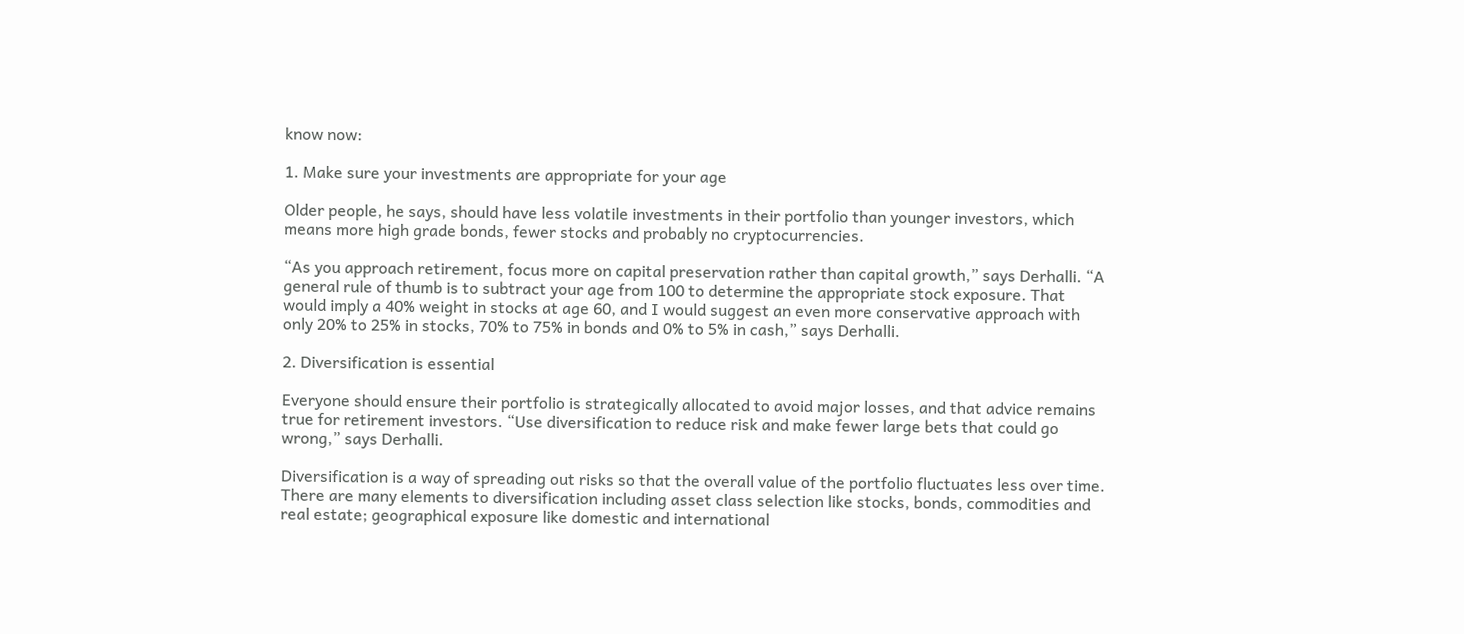know now:

1. Make sure your investments are appropriate for your age

Older people, he says, should have less volatile investments in their portfolio than younger investors, which means more high grade bonds, fewer stocks and probably no cryptocurrencies.

“As you approach retirement, focus more on capital preservation rather than capital growth,” says Derhalli. “A general rule of thumb is to subtract your age from 100 to determine the appropriate stock exposure. That would imply a 40% weight in stocks at age 60, and I would suggest an even more conservative approach with only 20% to 25% in stocks, 70% to 75% in bonds and 0% to 5% in cash,” says Derhalli.

2. Diversification is essential

Everyone should ensure their portfolio is strategically allocated to avoid major losses, and that advice remains true for retirement investors. “Use diversification to reduce risk and make fewer large bets that could go wrong,” says Derhalli.

Diversification is a way of spreading out risks so that the overall value of the portfolio fluctuates less over time. There are many elements to diversification including asset class selection like stocks, bonds, commodities and real estate; geographical exposure like domestic and international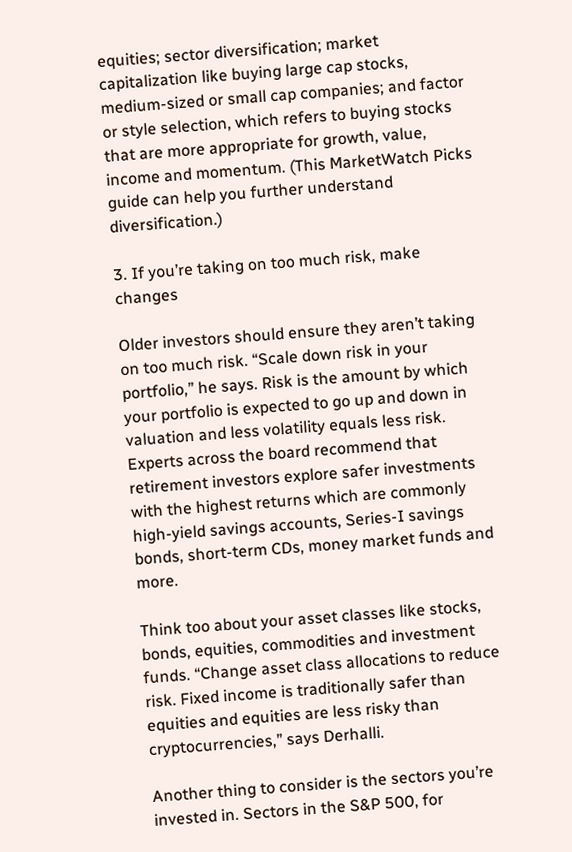equities; sector diversification; market capitalization like buying large cap stocks, medium-sized or small cap companies; and factor or style selection, which refers to buying stocks that are more appropriate for growth, value, income and momentum. (This MarketWatch Picks guide can help you further understand diversification.)

3. If you’re taking on too much risk, make changes

Older investors should ensure they aren’t taking on too much risk. “Scale down risk in your portfolio,” he says. Risk is the amount by which your portfolio is expected to go up and down in valuation and less volatility equals less risk. Experts across the board recommend that retirement investors explore safer investments with the highest returns which are commonly high-yield savings accounts, Series-I savings bonds, short-term CDs, money market funds and more.

Think too about your asset classes like stocks, bonds, equities, commodities and investment funds. “Change asset class allocations to reduce risk. Fixed income is traditionally safer than equities and equities are less risky than cryptocurrencies,” says Derhalli.

Another thing to consider is the sectors you’re invested in. Sectors in the S&P 500, for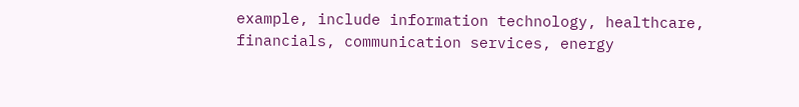example, include information technology, healthcare, financials, communication services, energy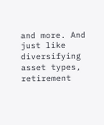and more. And just like diversifying asset types, retirement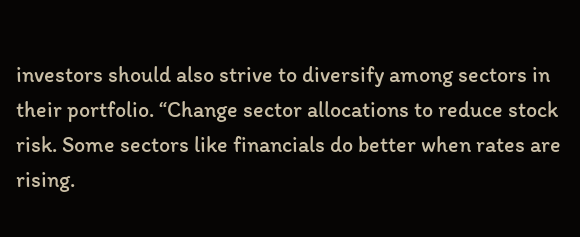investors should also strive to diversify among sectors in their portfolio. “Change sector allocations to reduce stock risk. Some sectors like financials do better when rates are rising.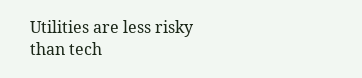Utilities are less risky than tech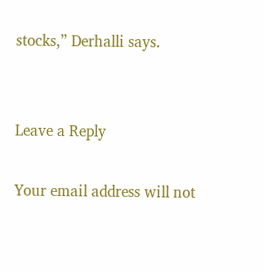stocks,” Derhalli says.


Leave a Reply

Your email address will not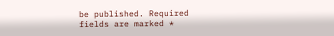be published. Required fields are marked *